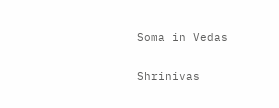Soma in Vedas

Shrinivas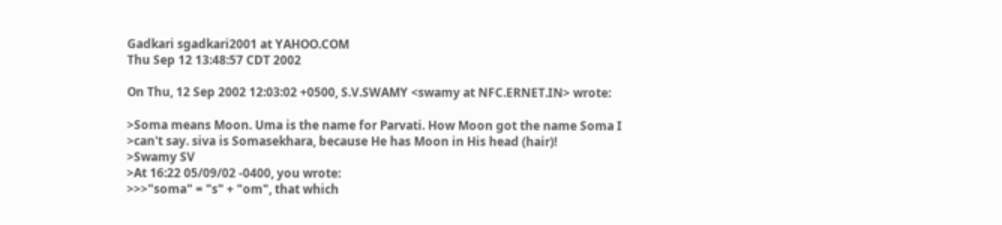Gadkari sgadkari2001 at YAHOO.COM
Thu Sep 12 13:48:57 CDT 2002

On Thu, 12 Sep 2002 12:03:02 +0500, S.V.SWAMY <swamy at NFC.ERNET.IN> wrote:

>Soma means Moon. Uma is the name for Parvati. How Moon got the name Soma I
>can't say. siva is Somasekhara, because He has Moon in His head (hair)!
>Swamy SV
>At 16:22 05/09/02 -0400, you wrote:
>>>"soma" = "s" + "om", that which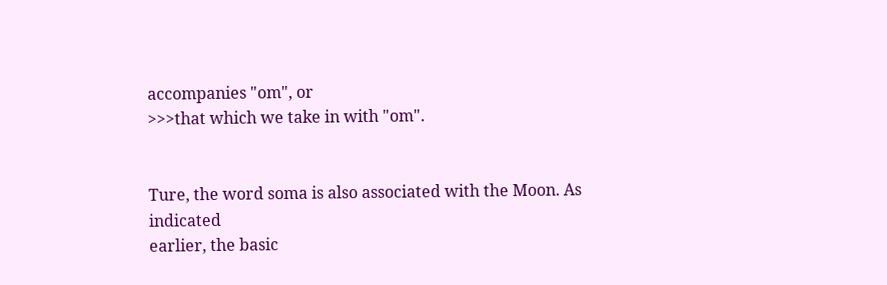accompanies "om", or
>>>that which we take in with "om".


Ture, the word soma is also associated with the Moon. As indicated
earlier, the basic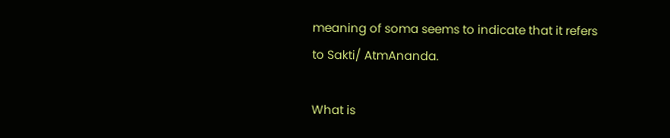meaning of soma seems to indicate that it refers
to Sakti/ AtmAnanda.

What is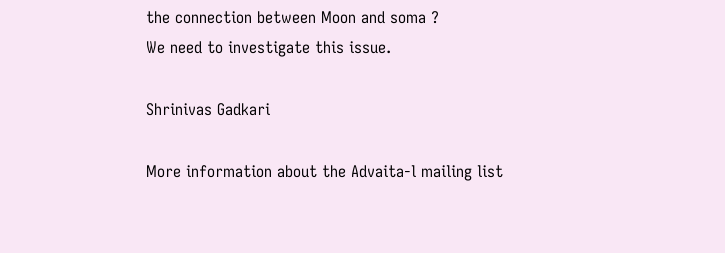the connection between Moon and soma ?
We need to investigate this issue.

Shrinivas Gadkari

More information about the Advaita-l mailing list